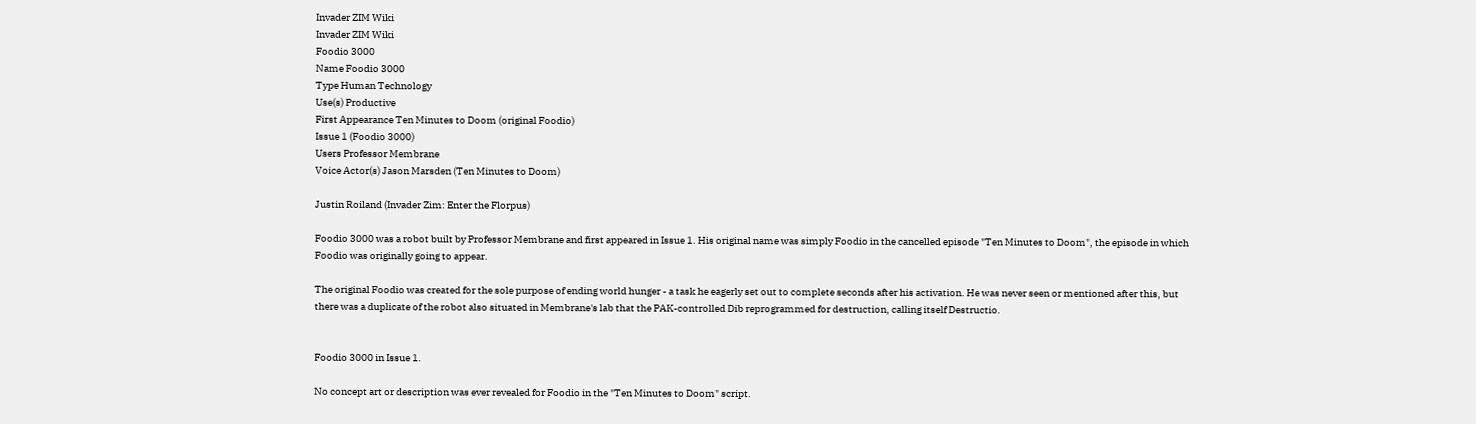Invader ZIM Wiki
Invader ZIM Wiki
Foodio 3000
Name Foodio 3000
Type Human Technology
Use(s) Productive
First Appearance Ten Minutes to Doom (original Foodio)
Issue 1 (Foodio 3000)
Users Professor Membrane
Voice Actor(s) Jason Marsden (Ten Minutes to Doom)

Justin Roiland (Invader Zim: Enter the Florpus)

Foodio 3000 was a robot built by Professor Membrane and first appeared in Issue 1. His original name was simply Foodio in the cancelled episode "Ten Minutes to Doom", the episode in which Foodio was originally going to appear.

The original Foodio was created for the sole purpose of ending world hunger - a task he eagerly set out to complete seconds after his activation. He was never seen or mentioned after this, but there was a duplicate of the robot also situated in Membrane's lab that the PAK-controlled Dib reprogrammed for destruction, calling itself Destructio.


Foodio 3000 in Issue 1.

No concept art or description was ever revealed for Foodio in the "Ten Minutes to Doom" script.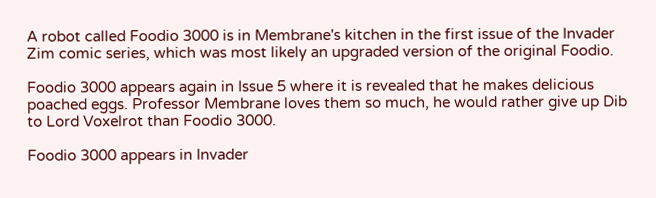A robot called Foodio 3000 is in Membrane's kitchen in the first issue of the Invader Zim comic series, which was most likely an upgraded version of the original Foodio.

Foodio 3000 appears again in Issue 5 where it is revealed that he makes delicious poached eggs. Professor Membrane loves them so much, he would rather give up Dib to Lord Voxelrot than Foodio 3000.

Foodio 3000 appears in Invader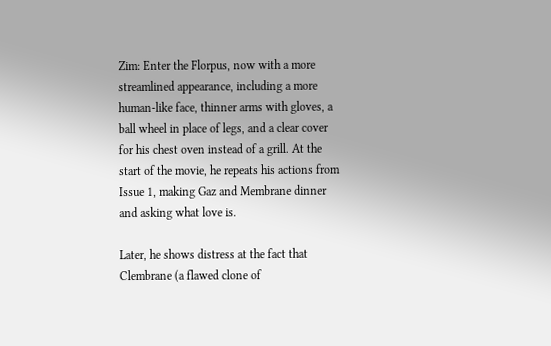Zim: Enter the Florpus, now with a more streamlined appearance, including a more human-like face, thinner arms with gloves, a ball wheel in place of legs, and a clear cover for his chest oven instead of a grill. At the start of the movie, he repeats his actions from Issue 1, making Gaz and Membrane dinner and asking what love is.

Later, he shows distress at the fact that Clembrane (a flawed clone of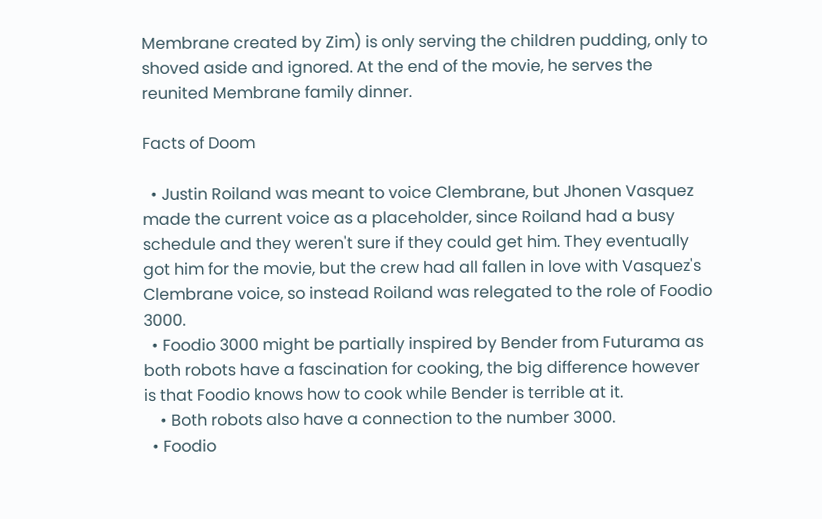Membrane created by Zim) is only serving the children pudding, only to shoved aside and ignored. At the end of the movie, he serves the reunited Membrane family dinner.

Facts of Doom

  • Justin Roiland was meant to voice Clembrane, but Jhonen Vasquez made the current voice as a placeholder, since Roiland had a busy schedule and they weren't sure if they could get him. They eventually got him for the movie, but the crew had all fallen in love with Vasquez's Clembrane voice, so instead Roiland was relegated to the role of Foodio 3000.
  • Foodio 3000 might be partially inspired by Bender from Futurama as both robots have a fascination for cooking, the big difference however is that Foodio knows how to cook while Bender is terrible at it.
    • Both robots also have a connection to the number 3000.
  • Foodio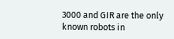3000 and GIR are the only known robots in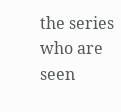the series who are seen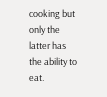cooking but only the latter has the ability to eat.